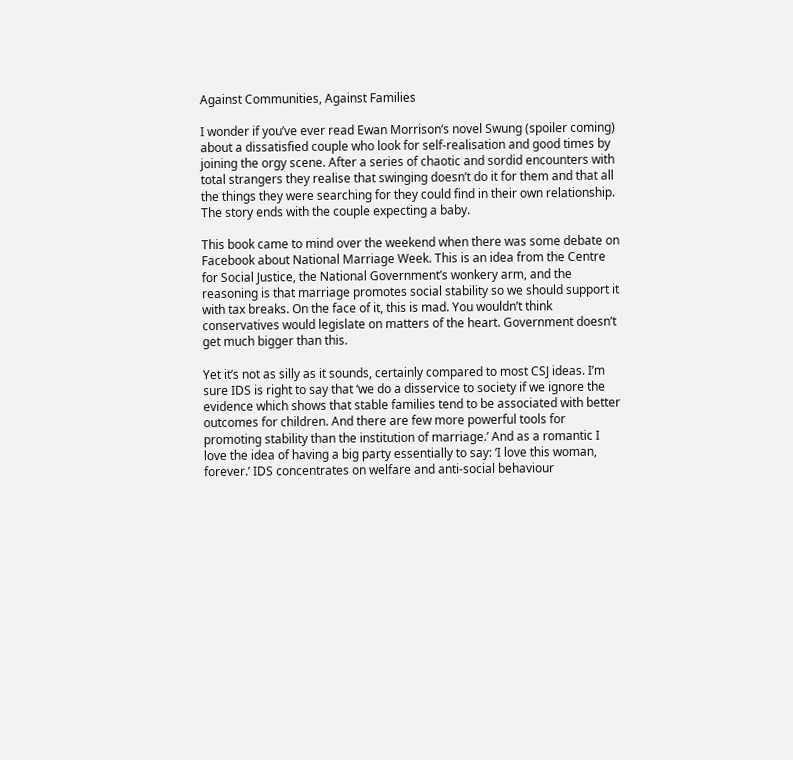Against Communities, Against Families

I wonder if you’ve ever read Ewan Morrison‘s novel Swung (spoiler coming) about a dissatisfied couple who look for self-realisation and good times by joining the orgy scene. After a series of chaotic and sordid encounters with total strangers they realise that swinging doesn’t do it for them and that all the things they were searching for they could find in their own relationship. The story ends with the couple expecting a baby.

This book came to mind over the weekend when there was some debate on Facebook about National Marriage Week. This is an idea from the Centre for Social Justice, the National Government’s wonkery arm, and the reasoning is that marriage promotes social stability so we should support it with tax breaks. On the face of it, this is mad. You wouldn’t think conservatives would legislate on matters of the heart. Government doesn’t get much bigger than this.

Yet it’s not as silly as it sounds, certainly compared to most CSJ ideas. I’m sure IDS is right to say that ‘we do a disservice to society if we ignore the evidence which shows that stable families tend to be associated with better outcomes for children. And there are few more powerful tools for promoting stability than the institution of marriage.’ And as a romantic I love the idea of having a big party essentially to say: ‘I love this woman, forever.’ IDS concentrates on welfare and anti-social behaviour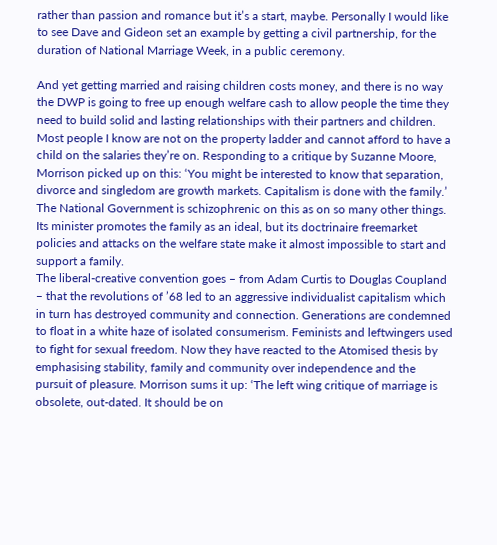rather than passion and romance but it’s a start, maybe. Personally I would like to see Dave and Gideon set an example by getting a civil partnership, for the duration of National Marriage Week, in a public ceremony.

And yet getting married and raising children costs money, and there is no way the DWP is going to free up enough welfare cash to allow people the time they need to build solid and lasting relationships with their partners and children. Most people I know are not on the property ladder and cannot afford to have a child on the salaries they’re on. Responding to a critique by Suzanne Moore, Morrison picked up on this: ‘You might be interested to know that separation, divorce and singledom are growth markets. Capitalism is done with the family.’ The National Government is schizophrenic on this as on so many other things. Its minister promotes the family as an ideal, but its doctrinaire freemarket policies and attacks on the welfare state make it almost impossible to start and support a family.
The liberal-creative convention goes – from Adam Curtis to Douglas Coupland – that the revolutions of ’68 led to an aggressive individualist capitalism which in turn has destroyed community and connection. Generations are condemned to float in a white haze of isolated consumerism. Feminists and leftwingers used to fight for sexual freedom. Now they have reacted to the Atomised thesis by emphasising stability, family and community over independence and the pursuit of pleasure. Morrison sums it up: ‘The left wing critique of marriage is obsolete, out-dated. It should be on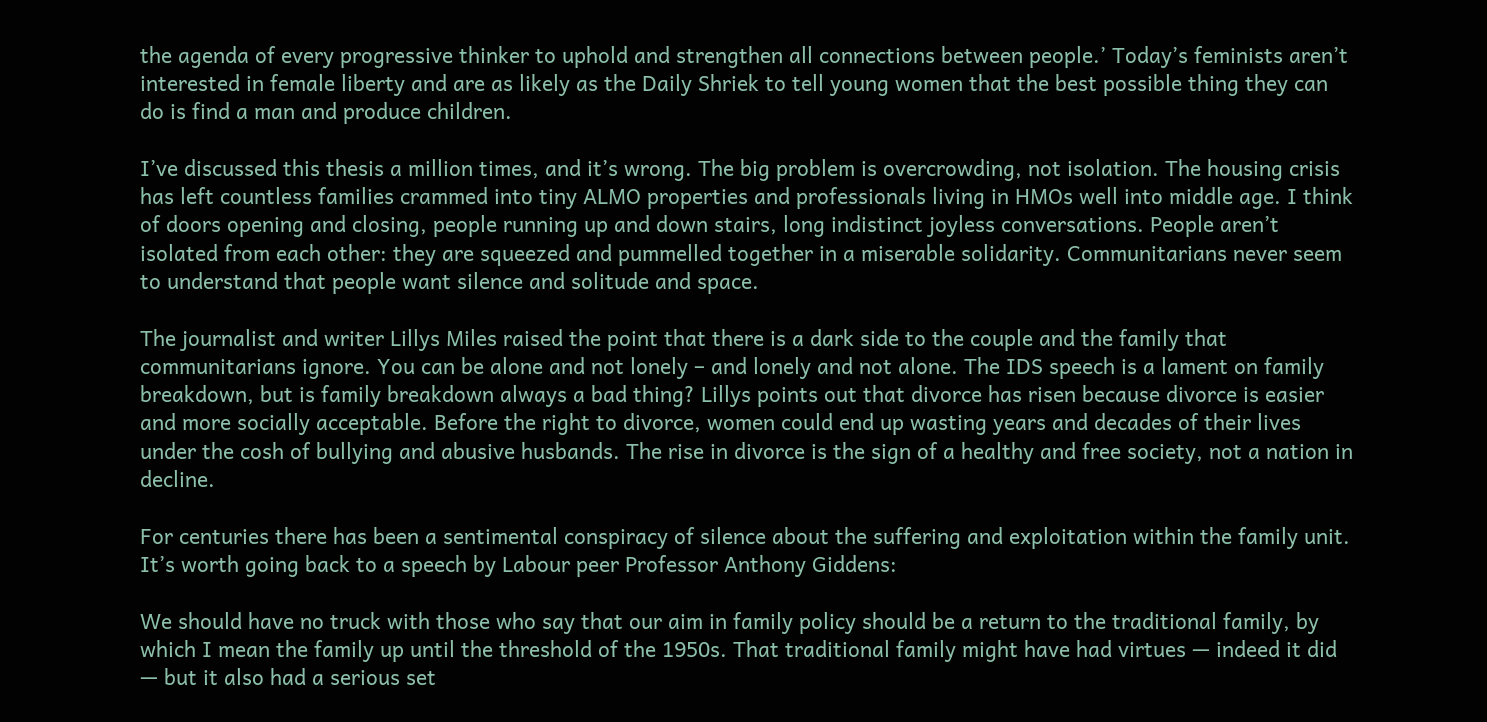the agenda of every progressive thinker to uphold and strengthen all connections between people.’ Today’s feminists aren’t interested in female liberty and are as likely as the Daily Shriek to tell young women that the best possible thing they can do is find a man and produce children.

I’ve discussed this thesis a million times, and it’s wrong. The big problem is overcrowding, not isolation. The housing crisis has left countless families crammed into tiny ALMO properties and professionals living in HMOs well into middle age. I think of doors opening and closing, people running up and down stairs, long indistinct joyless conversations. People aren’t isolated from each other: they are squeezed and pummelled together in a miserable solidarity. Communitarians never seem to understand that people want silence and solitude and space.

The journalist and writer Lillys Miles raised the point that there is a dark side to the couple and the family that communitarians ignore. You can be alone and not lonely – and lonely and not alone. The IDS speech is a lament on family breakdown, but is family breakdown always a bad thing? Lillys points out that divorce has risen because divorce is easier and more socially acceptable. Before the right to divorce, women could end up wasting years and decades of their lives under the cosh of bullying and abusive husbands. The rise in divorce is the sign of a healthy and free society, not a nation in decline.

For centuries there has been a sentimental conspiracy of silence about the suffering and exploitation within the family unit. It’s worth going back to a speech by Labour peer Professor Anthony Giddens:

We should have no truck with those who say that our aim in family policy should be a return to the traditional family, by which I mean the family up until the threshold of the 1950s. That traditional family might have had virtues — indeed it did — but it also had a serious set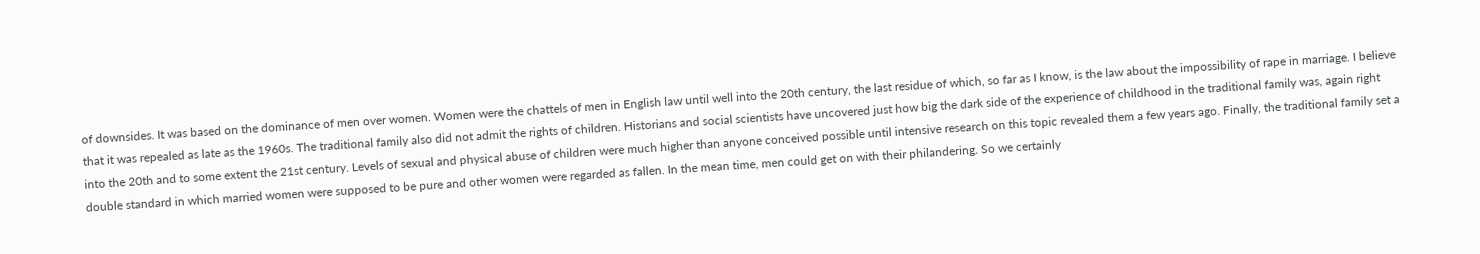of downsides. It was based on the dominance of men over women. Women were the chattels of men in English law until well into the 20th century, the last residue of which, so far as I know, is the law about the impossibility of rape in marriage. I believe that it was repealed as late as the 1960s. The traditional family also did not admit the rights of children. Historians and social scientists have uncovered just how big the dark side of the experience of childhood in the traditional family was, again right into the 20th and to some extent the 21st century. Levels of sexual and physical abuse of children were much higher than anyone conceived possible until intensive research on this topic revealed them a few years ago. Finally, the traditional family set a double standard in which married women were supposed to be pure and other women were regarded as fallen. In the mean time, men could get on with their philandering. So we certainly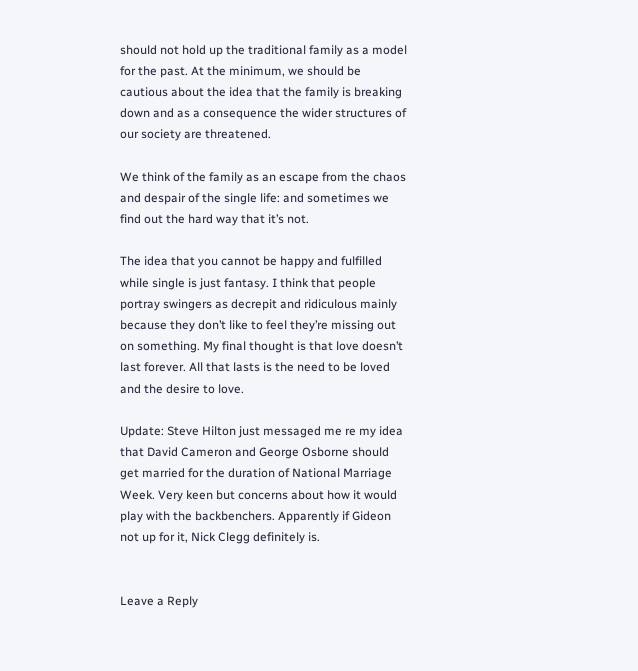should not hold up the traditional family as a model for the past. At the minimum, we should be cautious about the idea that the family is breaking down and as a consequence the wider structures of our society are threatened.

We think of the family as an escape from the chaos and despair of the single life: and sometimes we find out the hard way that it’s not.

The idea that you cannot be happy and fulfilled while single is just fantasy. I think that people portray swingers as decrepit and ridiculous mainly because they don’t like to feel they’re missing out on something. My final thought is that love doesn’t last forever. All that lasts is the need to be loved and the desire to love.

Update: Steve Hilton just messaged me re my idea that David Cameron and George Osborne should get married for the duration of National Marriage Week. Very keen but concerns about how it would play with the backbenchers. Apparently if Gideon not up for it, Nick Clegg definitely is.


Leave a Reply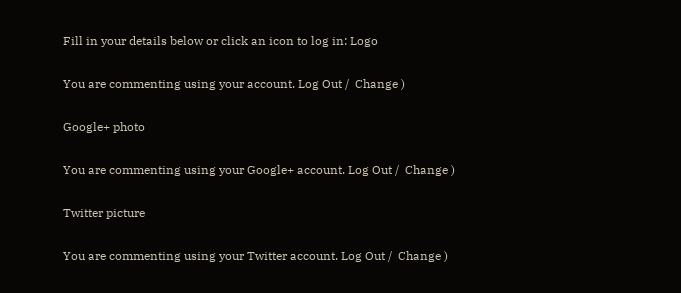Fill in your details below or click an icon to log in: Logo

You are commenting using your account. Log Out /  Change )

Google+ photo

You are commenting using your Google+ account. Log Out /  Change )

Twitter picture

You are commenting using your Twitter account. Log Out /  Change )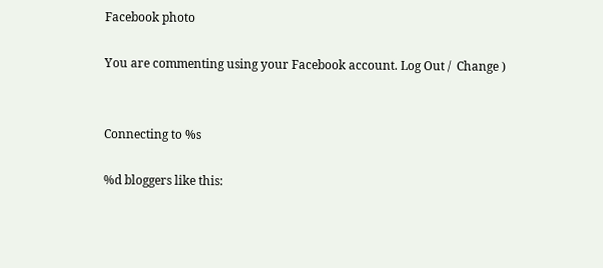Facebook photo

You are commenting using your Facebook account. Log Out /  Change )


Connecting to %s

%d bloggers like this: